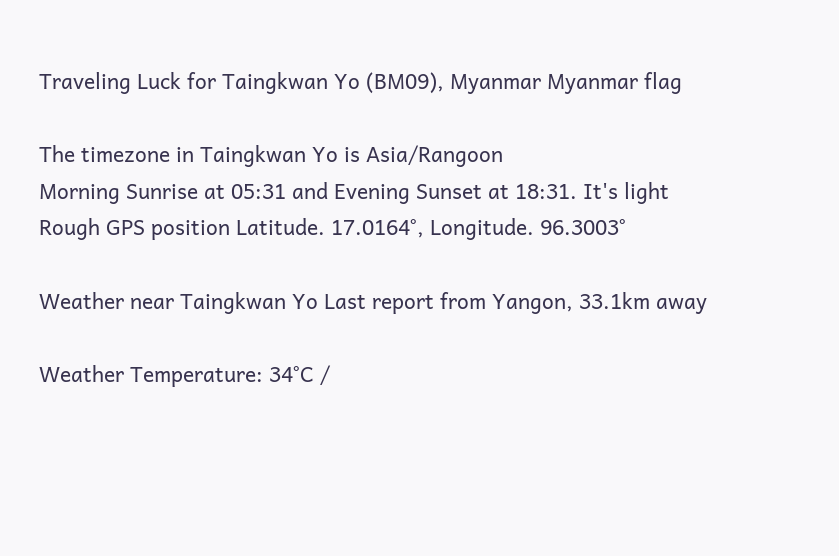Traveling Luck for Taingkwan Yo (BM09), Myanmar Myanmar flag

The timezone in Taingkwan Yo is Asia/Rangoon
Morning Sunrise at 05:31 and Evening Sunset at 18:31. It's light
Rough GPS position Latitude. 17.0164°, Longitude. 96.3003°

Weather near Taingkwan Yo Last report from Yangon, 33.1km away

Weather Temperature: 34°C /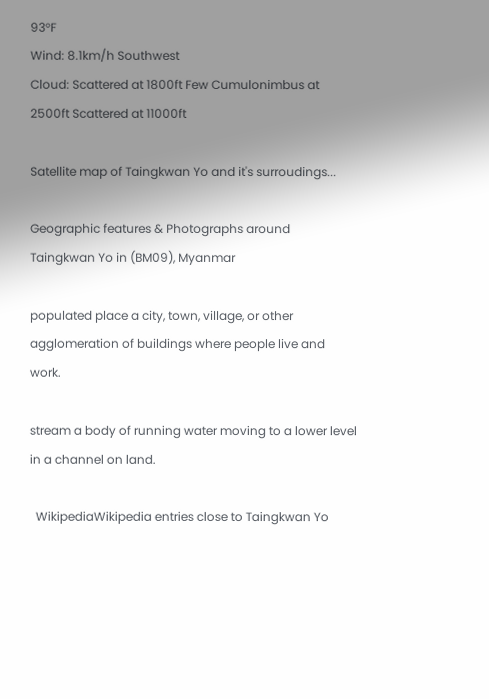93°F
Wind: 8.1km/h Southwest
Cloud: Scattered at 1800ft Few Cumulonimbus at 2500ft Scattered at 11000ft

Satellite map of Taingkwan Yo and it's surroudings...

Geographic features & Photographs around Taingkwan Yo in (BM09), Myanmar

populated place a city, town, village, or other agglomeration of buildings where people live and work.

stream a body of running water moving to a lower level in a channel on land.

  WikipediaWikipedia entries close to Taingkwan Yo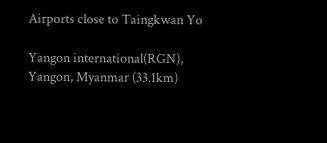Airports close to Taingkwan Yo

Yangon international(RGN), Yangon, Myanmar (33.1km)